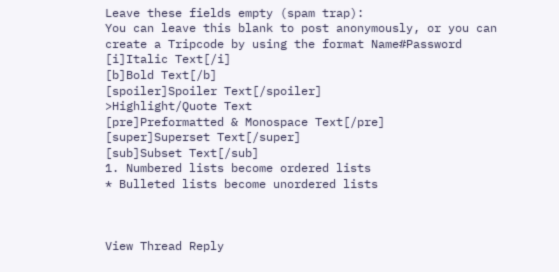Leave these fields empty (spam trap):
You can leave this blank to post anonymously, or you can create a Tripcode by using the format Name#Password
[i]Italic Text[/i]
[b]Bold Text[/b]
[spoiler]Spoiler Text[/spoiler]
>Highlight/Quote Text
[pre]Preformatted & Monospace Text[/pre]
[super]Superset Text[/super]
[sub]Subset Text[/sub]
1. Numbered lists become ordered lists
* Bulleted lists become unordered lists



View Thread Reply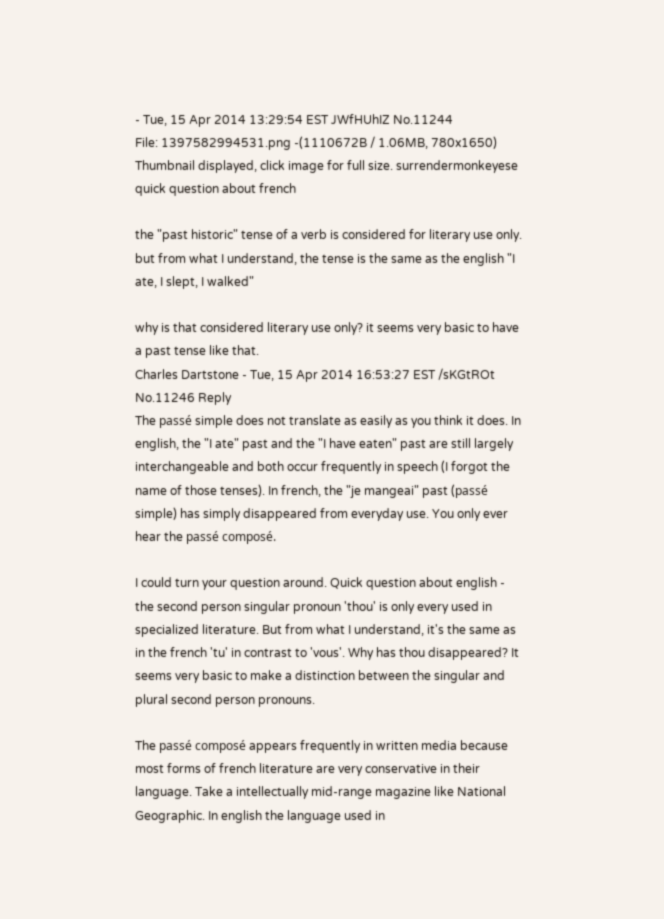- Tue, 15 Apr 2014 13:29:54 EST JWfHUhIZ No.11244
File: 1397582994531.png -(1110672B / 1.06MB, 780x1650) Thumbnail displayed, click image for full size. surrendermonkeyese
quick question about french

the "past historic" tense of a verb is considered for literary use only. but from what I understand, the tense is the same as the english "I ate, I slept, I walked"

why is that considered literary use only? it seems very basic to have a past tense like that.
Charles Dartstone - Tue, 15 Apr 2014 16:53:27 EST /sKGtROt No.11246 Reply
The passé simple does not translate as easily as you think it does. In english, the "I ate" past and the "I have eaten" past are still largely interchangeable and both occur frequently in speech (I forgot the name of those tenses). In french, the "je mangeai" past (passé simple) has simply disappeared from everyday use. You only ever hear the passé composé.

I could turn your question around. Quick question about english - the second person singular pronoun 'thou' is only every used in specialized literature. But from what I understand, it's the same as in the french 'tu' in contrast to 'vous'. Why has thou disappeared? It seems very basic to make a distinction between the singular and plural second person pronouns.

The passé composé appears frequently in written media because most forms of french literature are very conservative in their language. Take a intellectually mid-range magazine like National Geographic. In english the language used in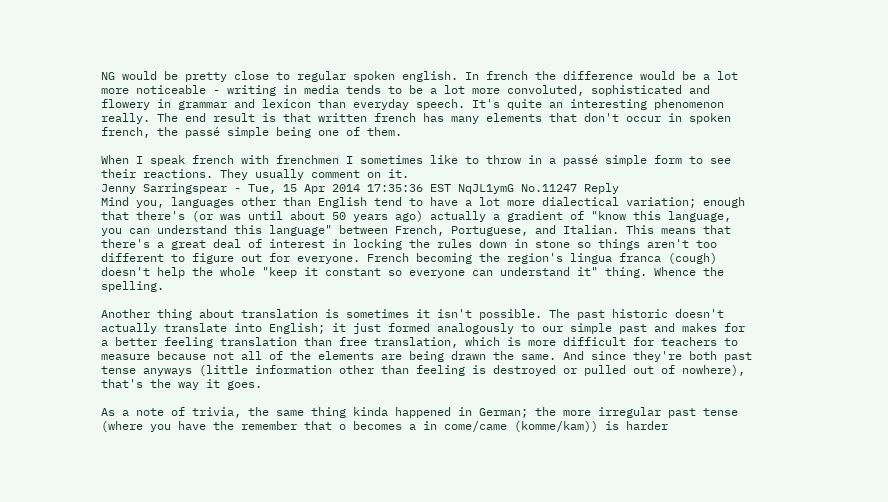NG would be pretty close to regular spoken english. In french the difference would be a lot more noticeable - writing in media tends to be a lot more convoluted, sophisticated and flowery in grammar and lexicon than everyday speech. It's quite an interesting phenomenon really. The end result is that written french has many elements that don't occur in spoken french, the passé simple being one of them.

When I speak french with frenchmen I sometimes like to throw in a passé simple form to see their reactions. They usually comment on it.
Jenny Sarringspear - Tue, 15 Apr 2014 17:35:36 EST NqJL1ymG No.11247 Reply
Mind you, languages other than English tend to have a lot more dialectical variation; enough that there's (or was until about 50 years ago) actually a gradient of "know this language, you can understand this language" between French, Portuguese, and Italian. This means that there's a great deal of interest in locking the rules down in stone so things aren't too different to figure out for everyone. French becoming the region's lingua franca (cough) doesn't help the whole "keep it constant so everyone can understand it" thing. Whence the spelling.

Another thing about translation is sometimes it isn't possible. The past historic doesn't actually translate into English; it just formed analogously to our simple past and makes for a better feeling translation than free translation, which is more difficult for teachers to measure because not all of the elements are being drawn the same. And since they're both past tense anyways (little information other than feeling is destroyed or pulled out of nowhere), that's the way it goes.

As a note of trivia, the same thing kinda happened in German; the more irregular past tense (where you have the remember that o becomes a in come/came (komme/kam)) is harder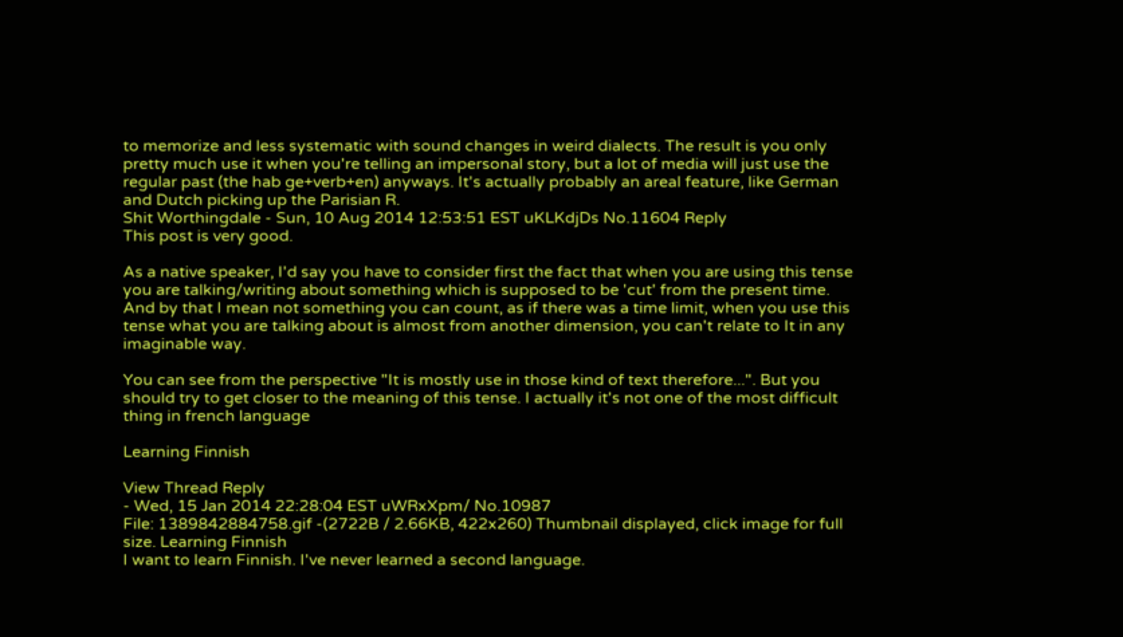to memorize and less systematic with sound changes in weird dialects. The result is you only pretty much use it when you're telling an impersonal story, but a lot of media will just use the regular past (the hab ge+verb+en) anyways. It's actually probably an areal feature, like German and Dutch picking up the Parisian R.
Shit Worthingdale - Sun, 10 Aug 2014 12:53:51 EST uKLKdjDs No.11604 Reply
This post is very good.

As a native speaker, I'd say you have to consider first the fact that when you are using this tense you are talking/writing about something which is supposed to be 'cut' from the present time. And by that I mean not something you can count, as if there was a time limit, when you use this tense what you are talking about is almost from another dimension, you can't relate to It in any imaginable way.

You can see from the perspective "It is mostly use in those kind of text therefore...". But you should try to get closer to the meaning of this tense. I actually it's not one of the most difficult thing in french language

Learning Finnish

View Thread Reply
- Wed, 15 Jan 2014 22:28:04 EST uWRxXpm/ No.10987
File: 1389842884758.gif -(2722B / 2.66KB, 422x260) Thumbnail displayed, click image for full size. Learning Finnish
I want to learn Finnish. I've never learned a second language.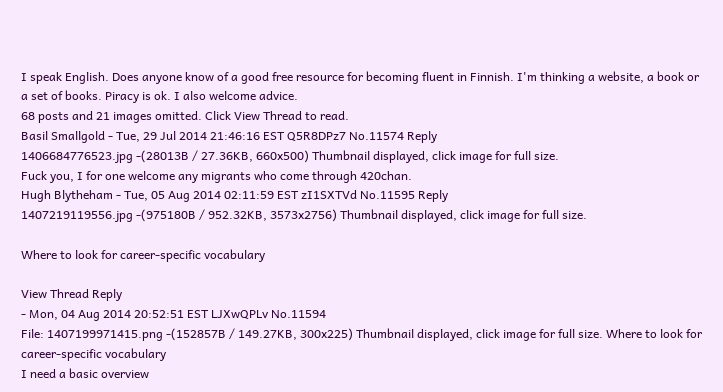I speak English. Does anyone know of a good free resource for becoming fluent in Finnish. I'm thinking a website, a book or a set of books. Piracy is ok. I also welcome advice.
68 posts and 21 images omitted. Click View Thread to read.
Basil Smallgold - Tue, 29 Jul 2014 21:46:16 EST Q5R8DPz7 No.11574 Reply
1406684776523.jpg -(28013B / 27.36KB, 660x500) Thumbnail displayed, click image for full size.
Fuck you, I for one welcome any migrants who come through 420chan.
Hugh Blytheham - Tue, 05 Aug 2014 02:11:59 EST zI1SXTVd No.11595 Reply
1407219119556.jpg -(975180B / 952.32KB, 3573x2756) Thumbnail displayed, click image for full size.

Where to look for career-specific vocabulary

View Thread Reply
- Mon, 04 Aug 2014 20:52:51 EST LJXwQPLv No.11594
File: 1407199971415.png -(152857B / 149.27KB, 300x225) Thumbnail displayed, click image for full size. Where to look for career-specific vocabulary
I need a basic overview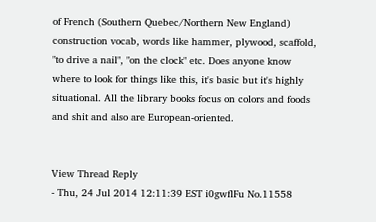of French (Southern Quebec/Northern New England) construction vocab, words like hammer, plywood, scaffold, "to drive a nail", "on the clock" etc. Does anyone know where to look for things like this, it's basic but it's highly situational. All the library books focus on colors and foods and shit and also are European-oriented.


View Thread Reply
- Thu, 24 Jul 2014 12:11:39 EST i0gwflFu No.11558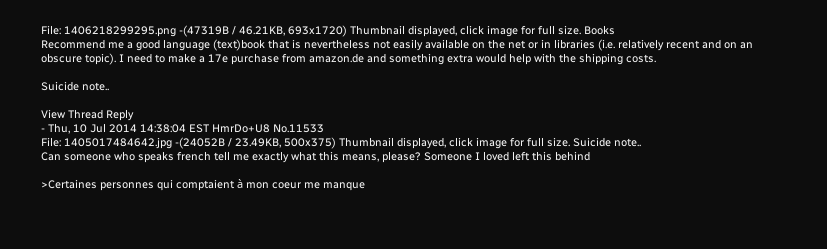File: 1406218299295.png -(47319B / 46.21KB, 693x1720) Thumbnail displayed, click image for full size. Books
Recommend me a good language (text)book that is nevertheless not easily available on the net or in libraries (i.e. relatively recent and on an obscure topic). I need to make a 17e purchase from amazon.de and something extra would help with the shipping costs.

Suicide note..

View Thread Reply
- Thu, 10 Jul 2014 14:38:04 EST HmrDo+U8 No.11533
File: 1405017484642.jpg -(24052B / 23.49KB, 500x375) Thumbnail displayed, click image for full size. Suicide note..
Can someone who speaks french tell me exactly what this means, please? Someone I loved left this behind

>Certaines personnes qui comptaient à mon coeur me manque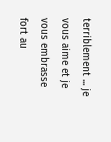terriblement ... je vous aime et je vous embrasse fort au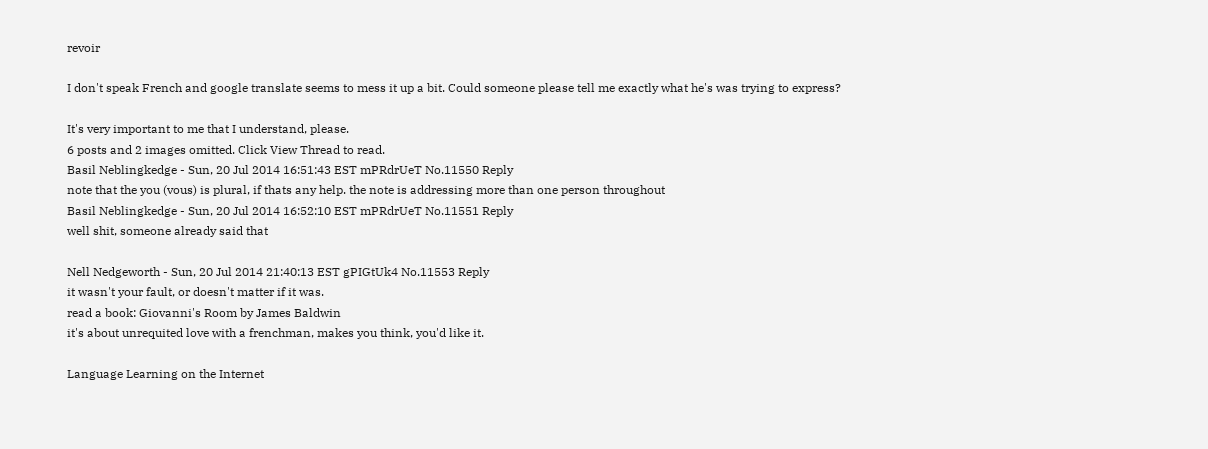revoir

I don't speak French and google translate seems to mess it up a bit. Could someone please tell me exactly what he's was trying to express?

It's very important to me that I understand, please.
6 posts and 2 images omitted. Click View Thread to read.
Basil Neblingkedge - Sun, 20 Jul 2014 16:51:43 EST mPRdrUeT No.11550 Reply
note that the you (vous) is plural, if thats any help. the note is addressing more than one person throughout
Basil Neblingkedge - Sun, 20 Jul 2014 16:52:10 EST mPRdrUeT No.11551 Reply
well shit, someone already said that

Nell Nedgeworth - Sun, 20 Jul 2014 21:40:13 EST gPIGtUk4 No.11553 Reply
it wasn't your fault, or doesn't matter if it was.
read a book: Giovanni's Room by James Baldwin
it's about unrequited love with a frenchman, makes you think, you'd like it.

Language Learning on the Internet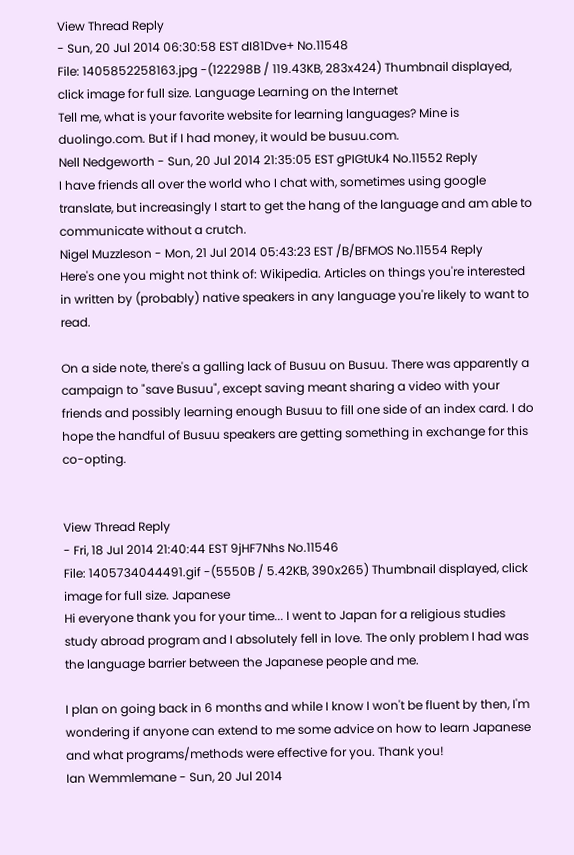View Thread Reply
- Sun, 20 Jul 2014 06:30:58 EST dI81Dve+ No.11548
File: 1405852258163.jpg -(122298B / 119.43KB, 283x424) Thumbnail displayed, click image for full size. Language Learning on the Internet
Tell me, what is your favorite website for learning languages? Mine is duolingo.com. But if I had money, it would be busuu.com.
Nell Nedgeworth - Sun, 20 Jul 2014 21:35:05 EST gPIGtUk4 No.11552 Reply
I have friends all over the world who I chat with, sometimes using google translate, but increasingly I start to get the hang of the language and am able to communicate without a crutch.
Nigel Muzzleson - Mon, 21 Jul 2014 05:43:23 EST /B/BFMOS No.11554 Reply
Here's one you might not think of: Wikipedia. Articles on things you're interested in written by (probably) native speakers in any language you're likely to want to read.

On a side note, there's a galling lack of Busuu on Busuu. There was apparently a campaign to "save Busuu", except saving meant sharing a video with your friends and possibly learning enough Busuu to fill one side of an index card. I do hope the handful of Busuu speakers are getting something in exchange for this co-opting.


View Thread Reply
- Fri, 18 Jul 2014 21:40:44 EST 9jHF7Nhs No.11546
File: 1405734044491.gif -(5550B / 5.42KB, 390x265) Thumbnail displayed, click image for full size. Japanese
Hi everyone thank you for your time... I went to Japan for a religious studies study abroad program and I absolutely fell in love. The only problem I had was the language barrier between the Japanese people and me.

I plan on going back in 6 months and while I know I won't be fluent by then, I'm wondering if anyone can extend to me some advice on how to learn Japanese and what programs/methods were effective for you. Thank you!
Ian Wemmlemane - Sun, 20 Jul 2014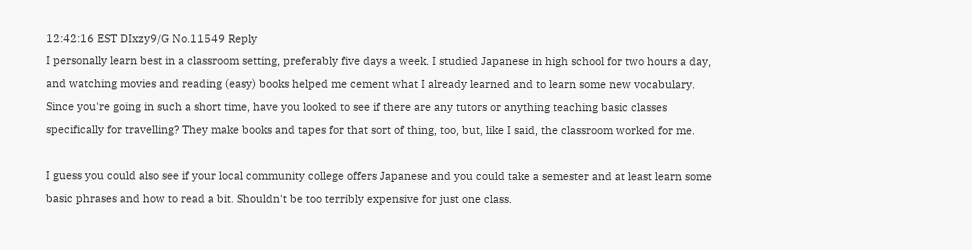12:42:16 EST DIxzy9/G No.11549 Reply
I personally learn best in a classroom setting, preferably five days a week. I studied Japanese in high school for two hours a day, and watching movies and reading (easy) books helped me cement what I already learned and to learn some new vocabulary. Since you're going in such a short time, have you looked to see if there are any tutors or anything teaching basic classes specifically for travelling? They make books and tapes for that sort of thing, too, but, like I said, the classroom worked for me.

I guess you could also see if your local community college offers Japanese and you could take a semester and at least learn some basic phrases and how to read a bit. Shouldn't be too terribly expensive for just one class.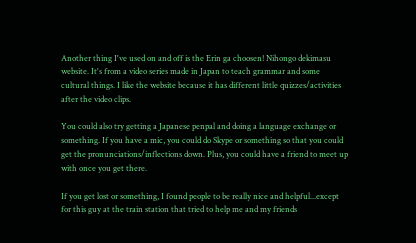Another thing I've used on and off is the Erin ga choosen! Nihongo dekimasu website. It's from a video series made in Japan to teach grammar and some cultural things. I like the website because it has different little quizzes/activities after the video clips.

You could also try getting a Japanese penpal and doing a language exchange or something. If you have a mic, you could do Skype or something so that you could get the pronunciations/inflections down. Plus, you could have a friend to meet up with once you get there.

If you get lost or something, I found people to be really nice and helpful...except for this guy at the train station that tried to help me and my friends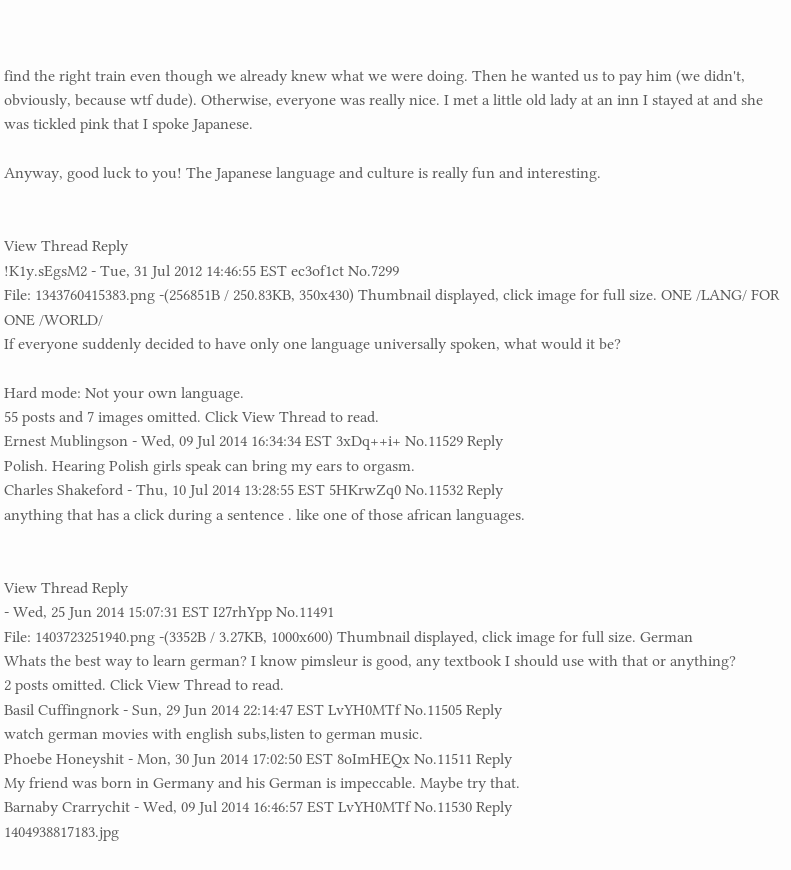find the right train even though we already knew what we were doing. Then he wanted us to pay him (we didn't, obviously, because wtf dude). Otherwise, everyone was really nice. I met a little old lady at an inn I stayed at and she was tickled pink that I spoke Japanese.

Anyway, good luck to you! The Japanese language and culture is really fun and interesting.


View Thread Reply
!K1y.sEgsM2 - Tue, 31 Jul 2012 14:46:55 EST ec3of1ct No.7299
File: 1343760415383.png -(256851B / 250.83KB, 350x430) Thumbnail displayed, click image for full size. ONE /LANG/ FOR ONE /WORLD/
If everyone suddenly decided to have only one language universally spoken, what would it be?

Hard mode: Not your own language.
55 posts and 7 images omitted. Click View Thread to read.
Ernest Mublingson - Wed, 09 Jul 2014 16:34:34 EST 3xDq++i+ No.11529 Reply
Polish. Hearing Polish girls speak can bring my ears to orgasm.
Charles Shakeford - Thu, 10 Jul 2014 13:28:55 EST 5HKrwZq0 No.11532 Reply
anything that has a click during a sentence . like one of those african languages.


View Thread Reply
- Wed, 25 Jun 2014 15:07:31 EST I27rhYpp No.11491
File: 1403723251940.png -(3352B / 3.27KB, 1000x600) Thumbnail displayed, click image for full size. German
Whats the best way to learn german? I know pimsleur is good, any textbook I should use with that or anything?
2 posts omitted. Click View Thread to read.
Basil Cuffingnork - Sun, 29 Jun 2014 22:14:47 EST LvYH0MTf No.11505 Reply
watch german movies with english subs,listen to german music.
Phoebe Honeyshit - Mon, 30 Jun 2014 17:02:50 EST 8oImHEQx No.11511 Reply
My friend was born in Germany and his German is impeccable. Maybe try that.
Barnaby Crarrychit - Wed, 09 Jul 2014 16:46:57 EST LvYH0MTf No.11530 Reply
1404938817183.jpg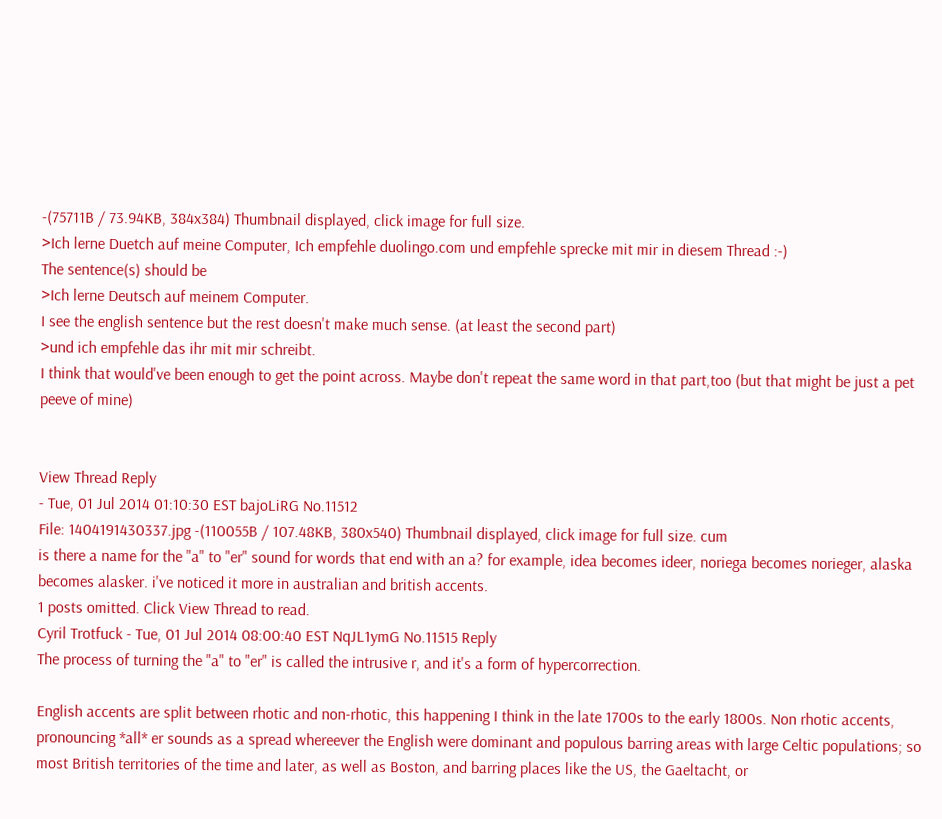-(75711B / 73.94KB, 384x384) Thumbnail displayed, click image for full size.
>Ich lerne Duetch auf meine Computer, Ich empfehle duolingo.com und empfehle sprecke mit mir in diesem Thread :-)
The sentence(s) should be
>Ich lerne Deutsch auf meinem Computer.
I see the english sentence but the rest doesn't make much sense. (at least the second part)
>und ich empfehle das ihr mit mir schreibt.
I think that would've been enough to get the point across. Maybe don't repeat the same word in that part,too (but that might be just a pet peeve of mine)


View Thread Reply
- Tue, 01 Jul 2014 01:10:30 EST bajoLiRG No.11512
File: 1404191430337.jpg -(110055B / 107.48KB, 380x540) Thumbnail displayed, click image for full size. cum
is there a name for the "a" to "er" sound for words that end with an a? for example, idea becomes ideer, noriega becomes norieger, alaska becomes alasker. i've noticed it more in australian and british accents.
1 posts omitted. Click View Thread to read.
Cyril Trotfuck - Tue, 01 Jul 2014 08:00:40 EST NqJL1ymG No.11515 Reply
The process of turning the "a" to "er" is called the intrusive r, and it's a form of hypercorrection.

English accents are split between rhotic and non-rhotic, this happening I think in the late 1700s to the early 1800s. Non rhotic accents, pronouncing *all* er sounds as a spread whereever the English were dominant and populous barring areas with large Celtic populations; so most British territories of the time and later, as well as Boston, and barring places like the US, the Gaeltacht, or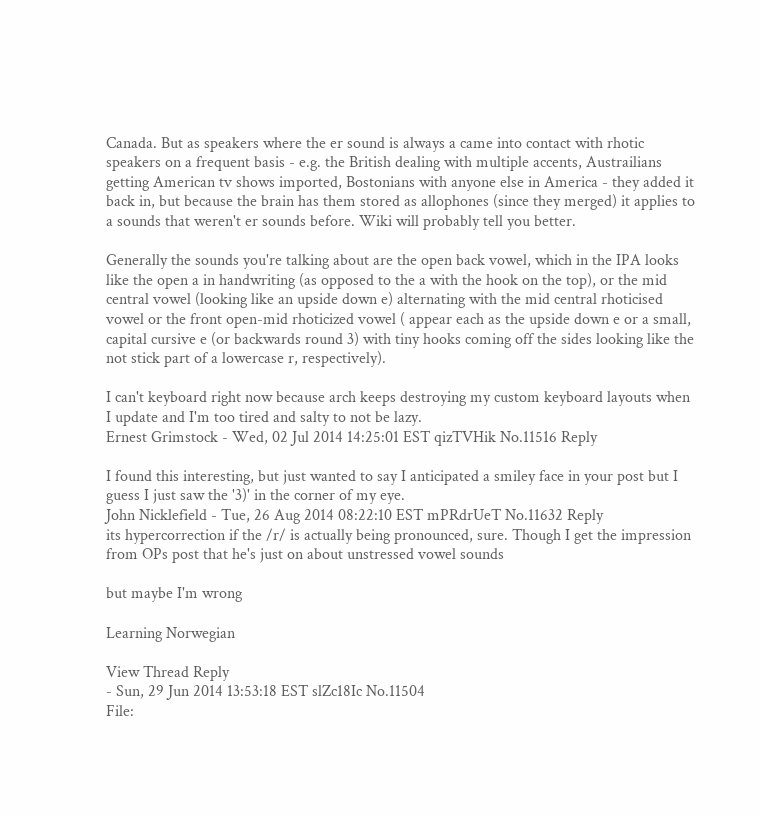Canada. But as speakers where the er sound is always a came into contact with rhotic speakers on a frequent basis - e.g. the British dealing with multiple accents, Austrailians getting American tv shows imported, Bostonians with anyone else in America - they added it back in, but because the brain has them stored as allophones (since they merged) it applies to a sounds that weren't er sounds before. Wiki will probably tell you better.

Generally the sounds you're talking about are the open back vowel, which in the IPA looks like the open a in handwriting (as opposed to the a with the hook on the top), or the mid central vowel (looking like an upside down e) alternating with the mid central rhoticised vowel or the front open-mid rhoticized vowel ( appear each as the upside down e or a small, capital cursive e (or backwards round 3) with tiny hooks coming off the sides looking like the not stick part of a lowercase r, respectively).

I can't keyboard right now because arch keeps destroying my custom keyboard layouts when I update and I'm too tired and salty to not be lazy.
Ernest Grimstock - Wed, 02 Jul 2014 14:25:01 EST qizTVHik No.11516 Reply

I found this interesting, but just wanted to say I anticipated a smiley face in your post but I guess I just saw the '3)' in the corner of my eye.
John Nicklefield - Tue, 26 Aug 2014 08:22:10 EST mPRdrUeT No.11632 Reply
its hypercorrection if the /r/ is actually being pronounced, sure. Though I get the impression from OPs post that he's just on about unstressed vowel sounds

but maybe I'm wrong

Learning Norwegian

View Thread Reply
- Sun, 29 Jun 2014 13:53:18 EST slZc18Ic No.11504
File: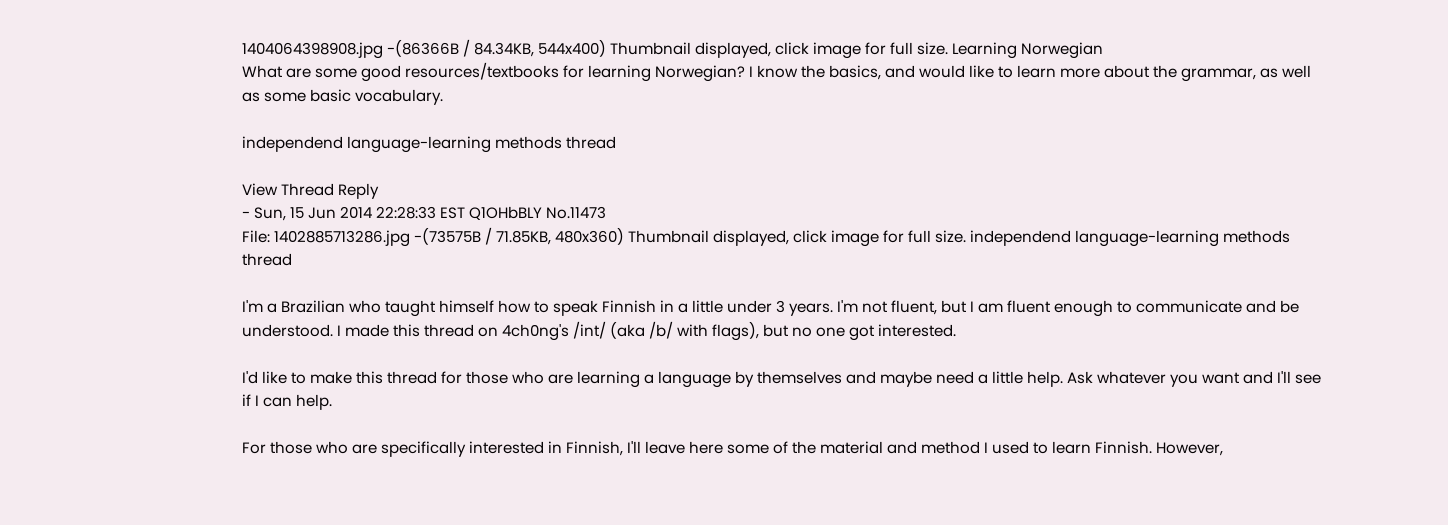1404064398908.jpg -(86366B / 84.34KB, 544x400) Thumbnail displayed, click image for full size. Learning Norwegian
What are some good resources/textbooks for learning Norwegian? I know the basics, and would like to learn more about the grammar, as well as some basic vocabulary.

independend language-learning methods thread

View Thread Reply
- Sun, 15 Jun 2014 22:28:33 EST Q1OHbBLY No.11473
File: 1402885713286.jpg -(73575B / 71.85KB, 480x360) Thumbnail displayed, click image for full size. independend language-learning methods thread

I'm a Brazilian who taught himself how to speak Finnish in a little under 3 years. I'm not fluent, but I am fluent enough to communicate and be understood. I made this thread on 4ch0ng's /int/ (aka /b/ with flags), but no one got interested.

I'd like to make this thread for those who are learning a language by themselves and maybe need a little help. Ask whatever you want and I'll see if I can help.

For those who are specifically interested in Finnish, I'll leave here some of the material and method I used to learn Finnish. However,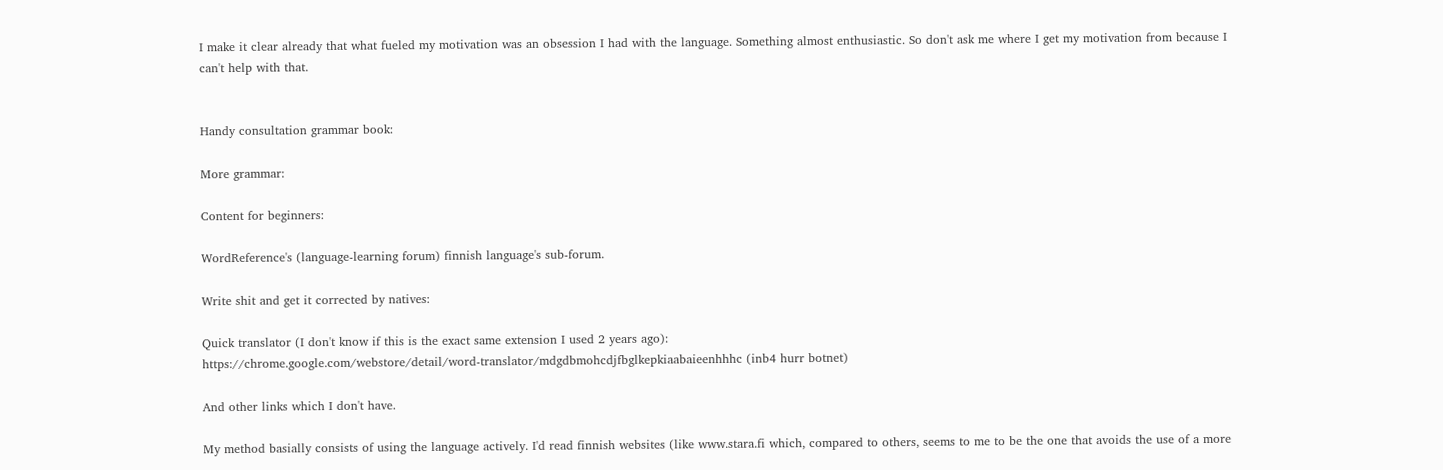I make it clear already that what fueled my motivation was an obsession I had with the language. Something almost enthusiastic. So don't ask me where I get my motivation from because I can't help with that.


Handy consultation grammar book:

More grammar:

Content for beginners:

WordReference's (language-learning forum) finnish language's sub-forum.

Write shit and get it corrected by natives:

Quick translator (I don't know if this is the exact same extension I used 2 years ago):
https://chrome.google.com/webstore/detail/word-translator/mdgdbmohcdjfbglkepkiaabaieenhhhc (inb4 hurr botnet)

And other links which I don't have.

My method basially consists of using the language actively. I'd read finnish websites (like www.stara.fi which, compared to others, seems to me to be the one that avoids the use of a more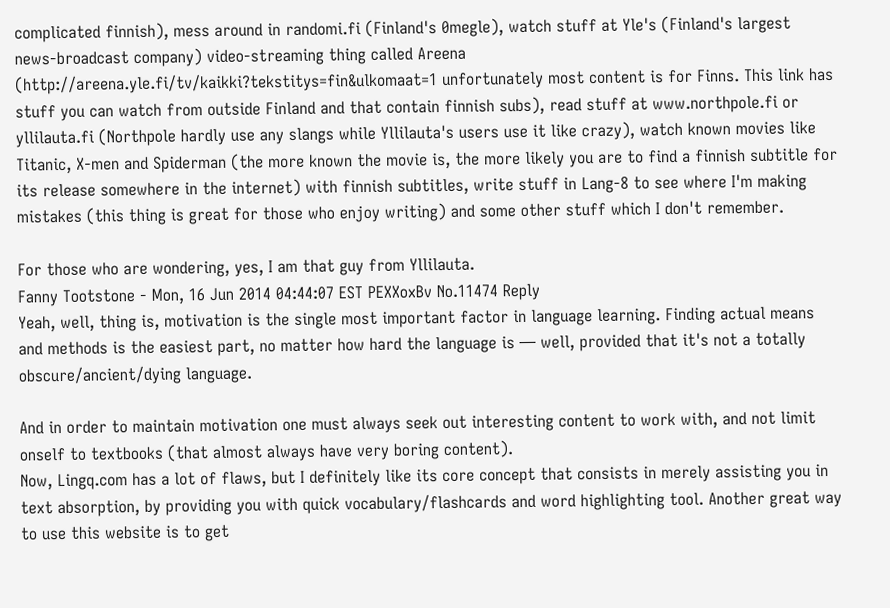complicated finnish), mess around in randomi.fi (Finland's 0megle), watch stuff at Yle's (Finland's largest news-broadcast company) video-streaming thing called Areena (http://areena.yle.fi/tv/kaikki?tekstitys=fin&ulkomaat=1 unfortunately most content is for Finns. This link has stuff you can watch from outside Finland and that contain finnish subs), read stuff at www.northpole.fi or yllilauta.fi (Northpole hardly use any slangs while Yllilauta's users use it like crazy), watch known movies like Titanic, X-men and Spiderman (the more known the movie is, the more likely you are to find a finnish subtitle for its release somewhere in the internet) with finnish subtitles, write stuff in Lang-8 to see where I'm making mistakes (this thing is great for those who enjoy writing) and some other stuff which I don't remember.

For those who are wondering, yes, I am that guy from Yllilauta.
Fanny Tootstone - Mon, 16 Jun 2014 04:44:07 EST PEXXoxBv No.11474 Reply
Yeah, well, thing is, motivation is the single most important factor in language learning. Finding actual means and methods is the easiest part, no matter how hard the language is — well, provided that it's not a totally obscure/ancient/dying language.

And in order to maintain motivation one must always seek out interesting content to work with, and not limit onself to textbooks (that almost always have very boring content).
Now, Lingq.com has a lot of flaws, but I definitely like its core concept that consists in merely assisting you in text absorption, by providing you with quick vocabulary/flashcards and word highlighting tool. Another great way to use this website is to get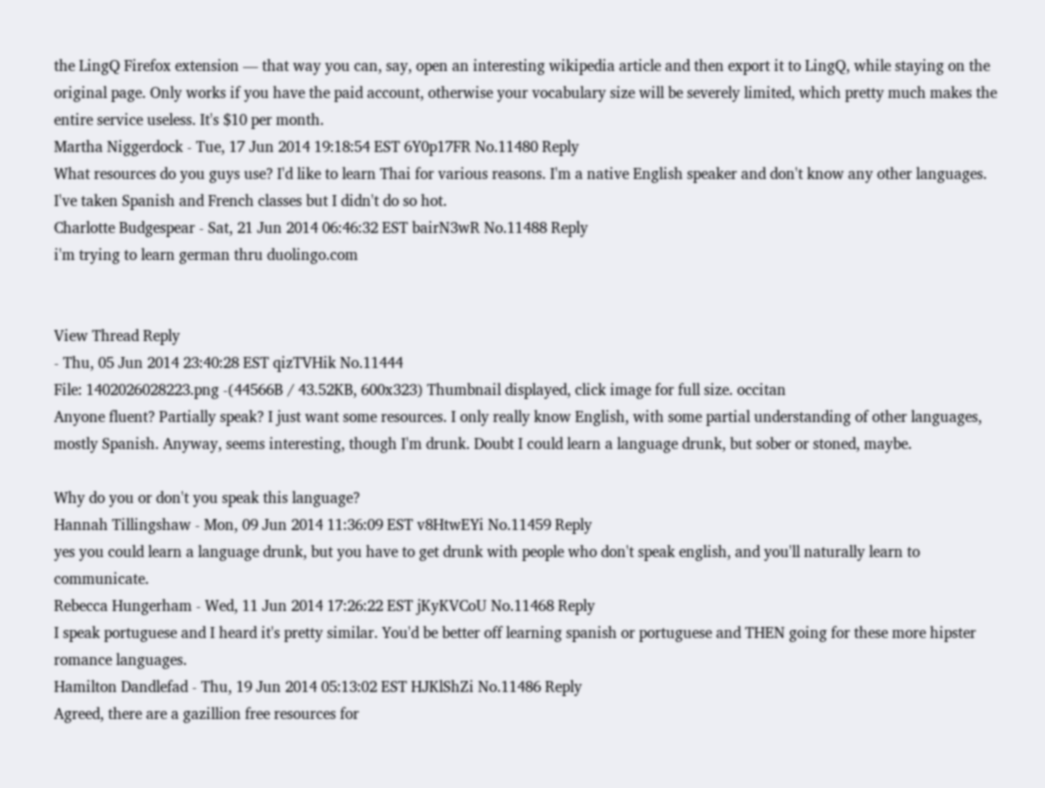the LingQ Firefox extension — that way you can, say, open an interesting wikipedia article and then export it to LingQ, while staying on the original page. Only works if you have the paid account, otherwise your vocabulary size will be severely limited, which pretty much makes the entire service useless. It's $10 per month.
Martha Niggerdock - Tue, 17 Jun 2014 19:18:54 EST 6Y0p17FR No.11480 Reply
What resources do you guys use? I'd like to learn Thai for various reasons. I'm a native English speaker and don't know any other languages. I've taken Spanish and French classes but I didn't do so hot.
Charlotte Budgespear - Sat, 21 Jun 2014 06:46:32 EST bairN3wR No.11488 Reply
i'm trying to learn german thru duolingo.com


View Thread Reply
- Thu, 05 Jun 2014 23:40:28 EST qizTVHik No.11444
File: 1402026028223.png -(44566B / 43.52KB, 600x323) Thumbnail displayed, click image for full size. occitan
Anyone fluent? Partially speak? I just want some resources. I only really know English, with some partial understanding of other languages, mostly Spanish. Anyway, seems interesting, though I'm drunk. Doubt I could learn a language drunk, but sober or stoned, maybe.

Why do you or don't you speak this language?
Hannah Tillingshaw - Mon, 09 Jun 2014 11:36:09 EST v8HtwEYi No.11459 Reply
yes you could learn a language drunk, but you have to get drunk with people who don't speak english, and you'll naturally learn to communicate.
Rebecca Hungerham - Wed, 11 Jun 2014 17:26:22 EST jKyKVCoU No.11468 Reply
I speak portuguese and I heard it's pretty similar. You'd be better off learning spanish or portuguese and THEN going for these more hipster romance languages.
Hamilton Dandlefad - Thu, 19 Jun 2014 05:13:02 EST HJKlShZi No.11486 Reply
Agreed, there are a gazillion free resources for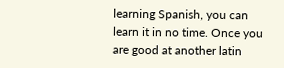learning Spanish, you can learn it in no time. Once you are good at another latin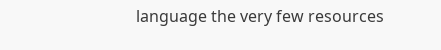language the very few resources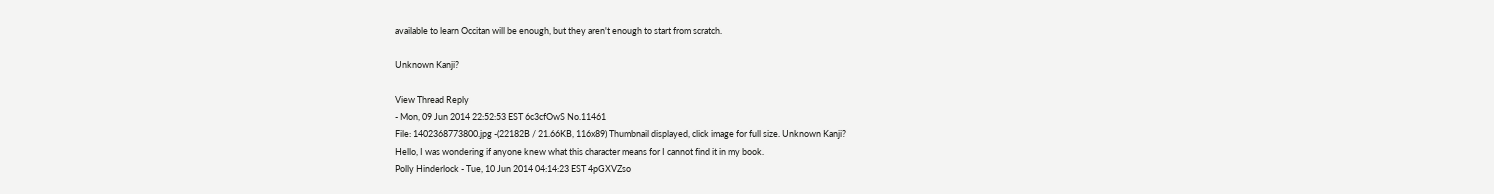available to learn Occitan will be enough, but they aren't enough to start from scratch.

Unknown Kanji?

View Thread Reply
- Mon, 09 Jun 2014 22:52:53 EST 6c3cfOwS No.11461
File: 1402368773800.jpg -(22182B / 21.66KB, 116x89) Thumbnail displayed, click image for full size. Unknown Kanji?
Hello, I was wondering if anyone knew what this character means for I cannot find it in my book.
Polly Hinderlock - Tue, 10 Jun 2014 04:14:23 EST 4pGXVZso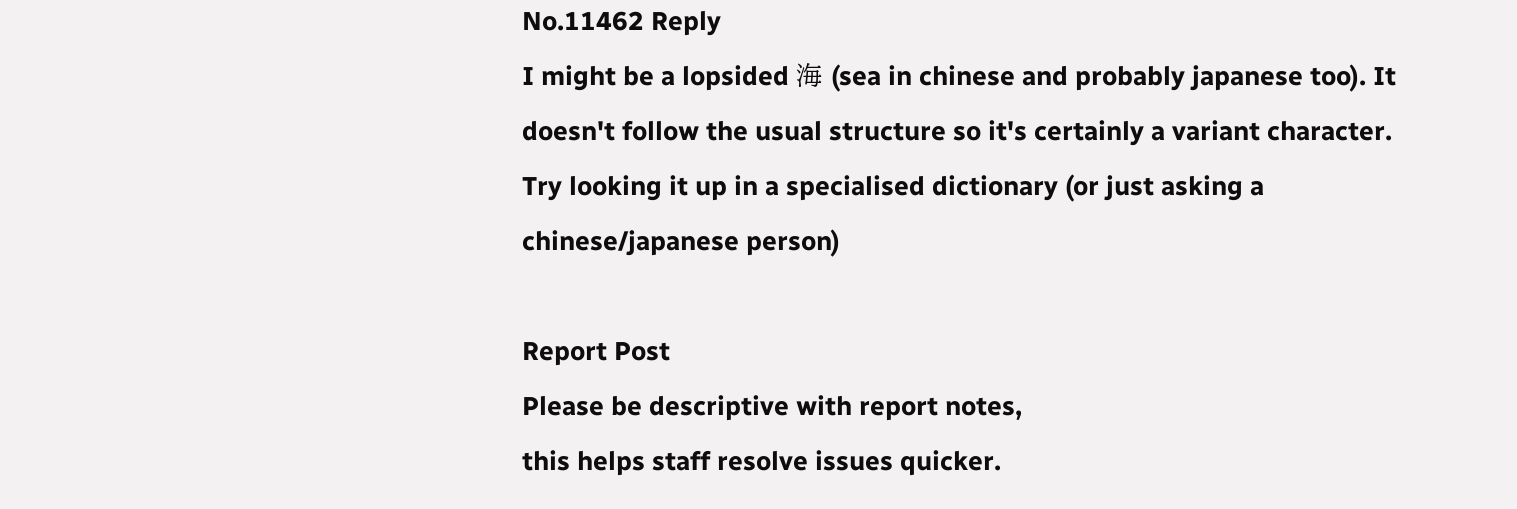No.11462 Reply
I might be a lopsided 海 (sea in chinese and probably japanese too). It doesn't follow the usual structure so it's certainly a variant character. Try looking it up in a specialised dictionary (or just asking a chinese/japanese person)

Report Post
Please be descriptive with report notes,
this helps staff resolve issues quicker.